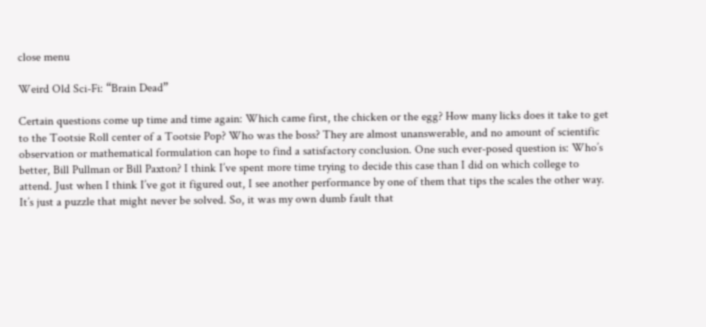close menu

Weird Old Sci-Fi: “Brain Dead”

Certain questions come up time and time again: Which came first, the chicken or the egg? How many licks does it take to get to the Tootsie Roll center of a Tootsie Pop? Who was the boss? They are almost unanswerable, and no amount of scientific observation or mathematical formulation can hope to find a satisfactory conclusion. One such ever-posed question is: Who’s better, Bill Pullman or Bill Paxton? I think I’ve spent more time trying to decide this case than I did on which college to attend. Just when I think I’ve got it figured out, I see another performance by one of them that tips the scales the other way. It’s just a puzzle that might never be solved. So, it was my own dumb fault that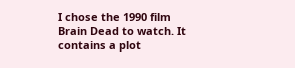I chose the 1990 film Brain Dead to watch. It contains a plot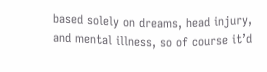based solely on dreams, head injury, and mental illness, so of course it’d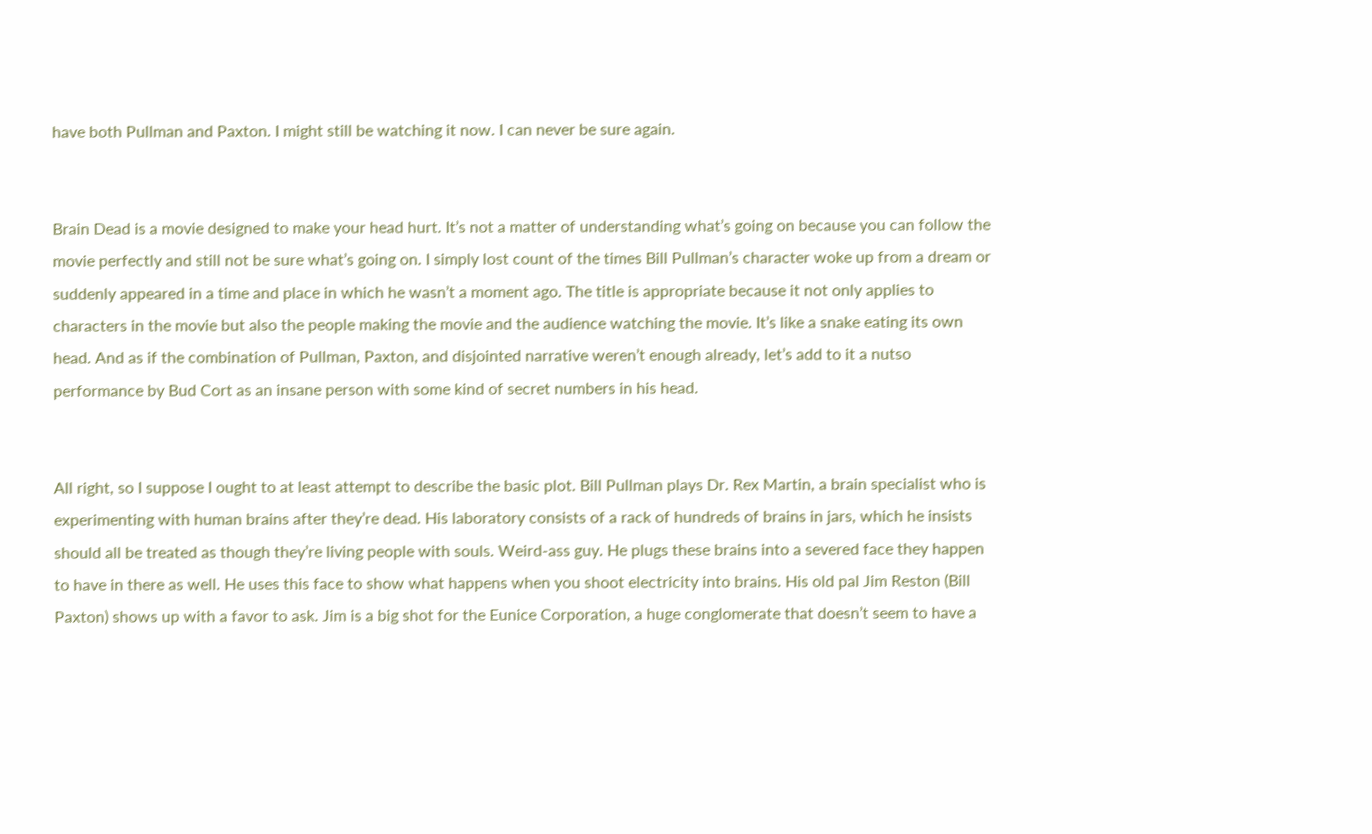have both Pullman and Paxton. I might still be watching it now. I can never be sure again.


Brain Dead is a movie designed to make your head hurt. It’s not a matter of understanding what’s going on because you can follow the movie perfectly and still not be sure what’s going on. I simply lost count of the times Bill Pullman’s character woke up from a dream or suddenly appeared in a time and place in which he wasn’t a moment ago. The title is appropriate because it not only applies to characters in the movie but also the people making the movie and the audience watching the movie. It’s like a snake eating its own head. And as if the combination of Pullman, Paxton, and disjointed narrative weren’t enough already, let’s add to it a nutso performance by Bud Cort as an insane person with some kind of secret numbers in his head.


All right, so I suppose I ought to at least attempt to describe the basic plot. Bill Pullman plays Dr. Rex Martin, a brain specialist who is experimenting with human brains after they’re dead. His laboratory consists of a rack of hundreds of brains in jars, which he insists should all be treated as though they’re living people with souls. Weird-ass guy. He plugs these brains into a severed face they happen to have in there as well. He uses this face to show what happens when you shoot electricity into brains. His old pal Jim Reston (Bill Paxton) shows up with a favor to ask. Jim is a big shot for the Eunice Corporation, a huge conglomerate that doesn’t seem to have a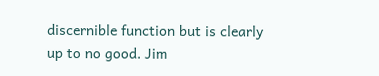discernible function but is clearly up to no good. Jim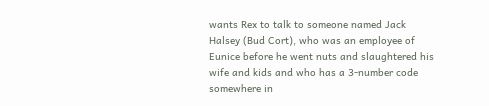wants Rex to talk to someone named Jack Halsey (Bud Cort), who was an employee of Eunice before he went nuts and slaughtered his wife and kids and who has a 3-number code somewhere in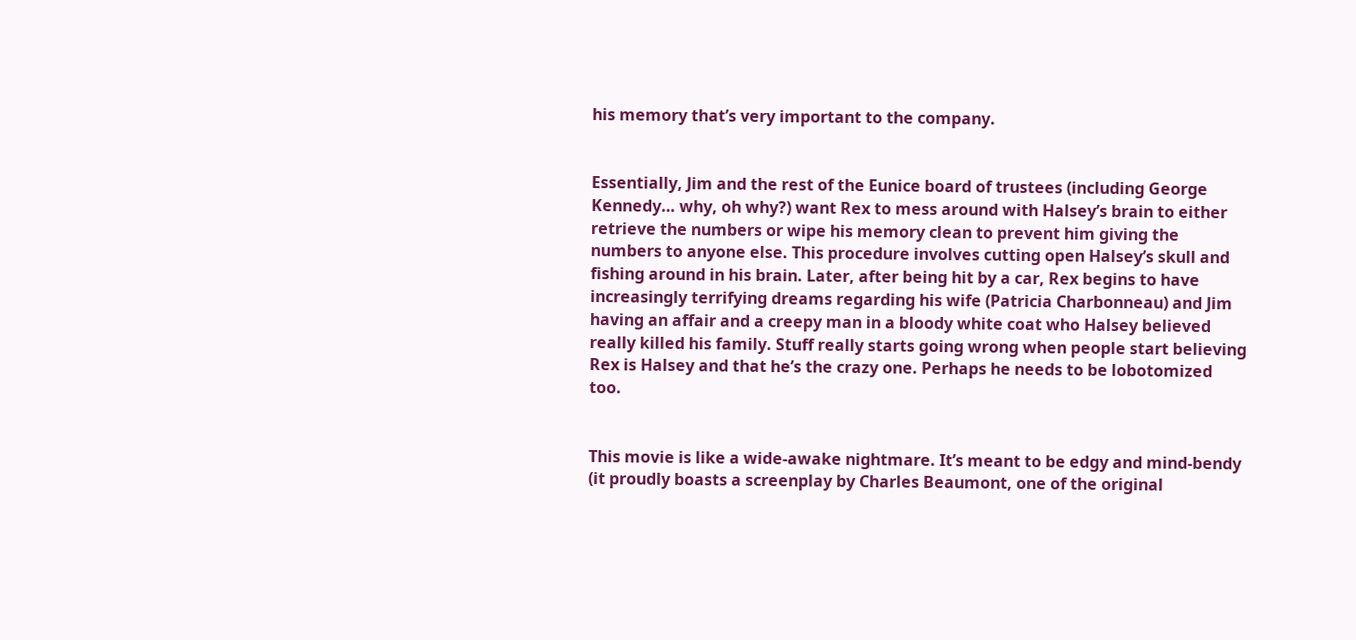his memory that’s very important to the company.


Essentially, Jim and the rest of the Eunice board of trustees (including George Kennedy… why, oh why?) want Rex to mess around with Halsey’s brain to either retrieve the numbers or wipe his memory clean to prevent him giving the numbers to anyone else. This procedure involves cutting open Halsey’s skull and fishing around in his brain. Later, after being hit by a car, Rex begins to have increasingly terrifying dreams regarding his wife (Patricia Charbonneau) and Jim having an affair and a creepy man in a bloody white coat who Halsey believed really killed his family. Stuff really starts going wrong when people start believing Rex is Halsey and that he’s the crazy one. Perhaps he needs to be lobotomized too.


This movie is like a wide-awake nightmare. It’s meant to be edgy and mind-bendy (it proudly boasts a screenplay by Charles Beaumont, one of the original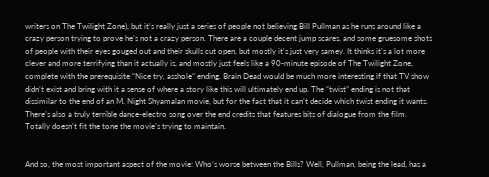writers on The Twilight Zone), but it’s really just a series of people not believing Bill Pullman as he runs around like a crazy person trying to prove he’s not a crazy person. There are a couple decent jump scares, and some gruesome shots of people with their eyes gouged out and their skulls cut open, but mostly it’s just very samey. It thinks it’s a lot more clever and more terrifying than it actually is, and mostly just feels like a 90-minute episode of The Twilight Zone, complete with the prerequisite “Nice try, asshole” ending. Brain Dead would be much more interesting if that TV show didn’t exist and bring with it a sense of where a story like this will ultimately end up. The “twist” ending is not that dissimilar to the end of an M. Night Shyamalan movie, but for the fact that it can’t decide which twist ending it wants. There’s also a truly terrible dance-electro song over the end credits that features bits of dialogue from the film. Totally doesn’t fit the tone the movie’s trying to maintain.


And so, the most important aspect of the movie: Who’s worse between the Bills? Well, Pullman, being the lead, has a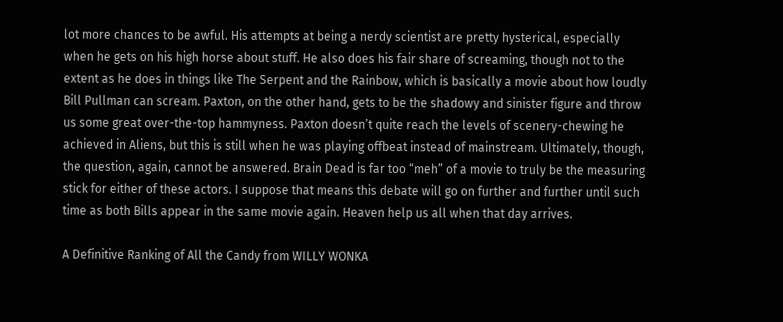lot more chances to be awful. His attempts at being a nerdy scientist are pretty hysterical, especially when he gets on his high horse about stuff. He also does his fair share of screaming, though not to the extent as he does in things like The Serpent and the Rainbow, which is basically a movie about how loudly Bill Pullman can scream. Paxton, on the other hand, gets to be the shadowy and sinister figure and throw us some great over-the-top hammyness. Paxton doesn’t quite reach the levels of scenery-chewing he achieved in Aliens, but this is still when he was playing offbeat instead of mainstream. Ultimately, though, the question, again, cannot be answered. Brain Dead is far too “meh” of a movie to truly be the measuring stick for either of these actors. I suppose that means this debate will go on further and further until such time as both Bills appear in the same movie again. Heaven help us all when that day arrives.

A Definitive Ranking of All the Candy from WILLY WONKA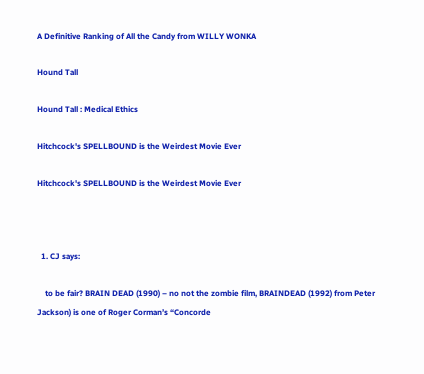A Definitive Ranking of All the Candy from WILLY WONKA

Hound Tall

Hound Tall : Medical Ethics

Hitchcock's SPELLBOUND is the Weirdest Movie Ever

Hitchcock's SPELLBOUND is the Weirdest Movie Ever



  1. CJ says:

    to be fair? BRAIN DEAD (1990) – no not the zombie film, BRAINDEAD (1992) from Peter Jackson) is one of Roger Corman’s “Concorde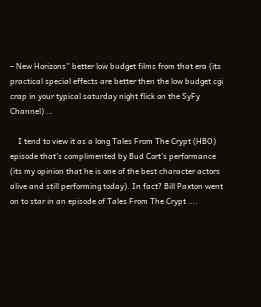– New Horizons” better low budget films from that era (its practical special effects are better then the low budget cgi crap in your typical saturday night flick on the SyFy Channel) …

    I tend to view it as a long Tales From The Crypt (HBO) episode that’s complimented by Bud Cort’s performance (its my opinion that he is one of the best character actors alive and still performing today). In fact? Bill Paxton went on to star in an episode of Tales From The Crypt ….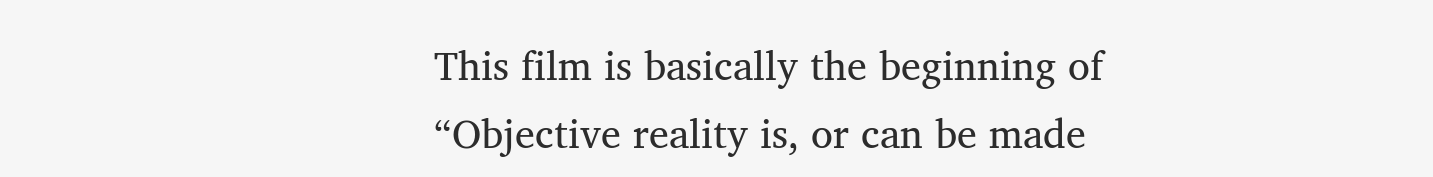This film is basically the beginning of “Objective reality is, or can be made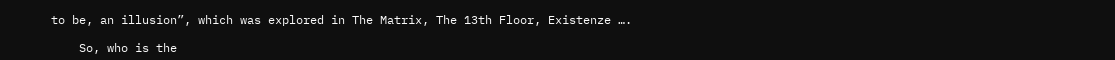to be, an illusion”, which was explored in The Matrix, The 13th Floor, Existenze ….

    So, who is the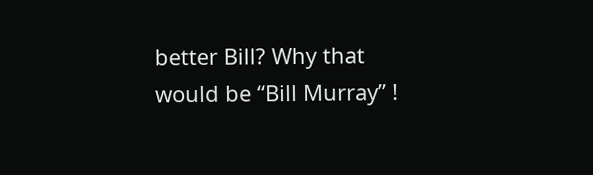better Bill? Why that would be “Bill Murray” !